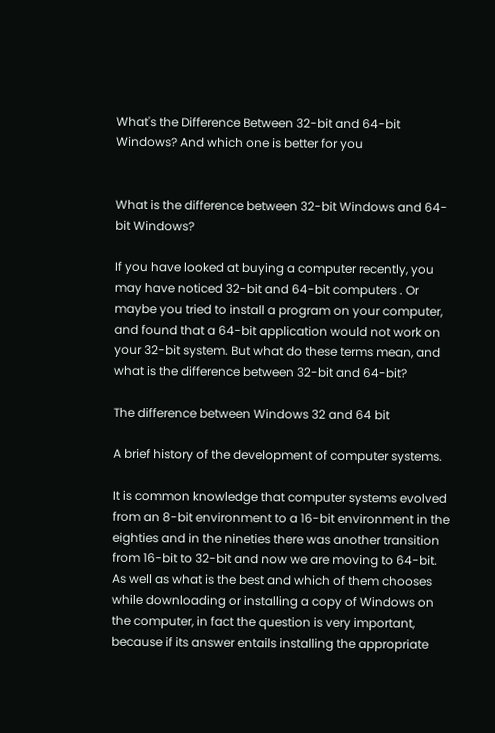What's the Difference Between 32-bit and 64-bit Windows? And which one is better for you


What is the difference between 32-bit Windows and 64-bit Windows?

If you have looked at buying a computer recently, you may have noticed 32-bit and 64-bit computers . Or maybe you tried to install a program on your computer, and found that a 64-bit application would not work on your 32-bit system. But what do these terms mean, and what is the difference between 32-bit and 64-bit?

The difference between Windows 32 and 64 bit

A brief history of the development of computer systems.

It is common knowledge that computer systems evolved from an 8-bit environment to a 16-bit environment in the eighties and in the nineties there was another transition from 16-bit to 32-bit and now we are moving to 64-bit.
As well as what is the best and which of them chooses while downloading or installing a copy of Windows on the computer, in fact the question is very important, because if its answer entails installing the appropriate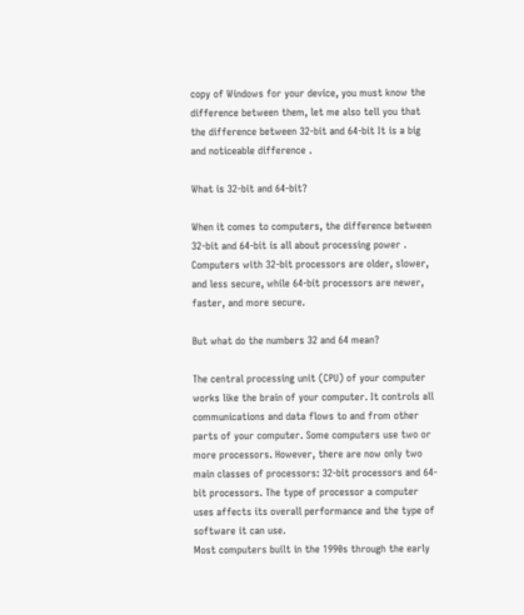copy of Windows for your device, you must know the difference between them, let me also tell you that  the difference between 32-bit and 64-bit It is a big and noticeable difference .

What is 32-bit and 64-bit?

When it comes to computers, the difference between 32-bit and 64-bit is all about processing power . Computers with 32-bit processors are older, slower, and less secure, while 64-bit processors are newer, faster, and more secure.

But what do the numbers 32 and 64 mean?

The central processing unit (CPU) of your computer works like the brain of your computer. It controls all communications and data flows to and from other parts of your computer. Some computers use two or more processors. However, there are now only two main classes of processors: 32-bit processors and 64-bit processors. The type of processor a computer uses affects its overall performance and the type of software it can use.
Most computers built in the 1990s through the early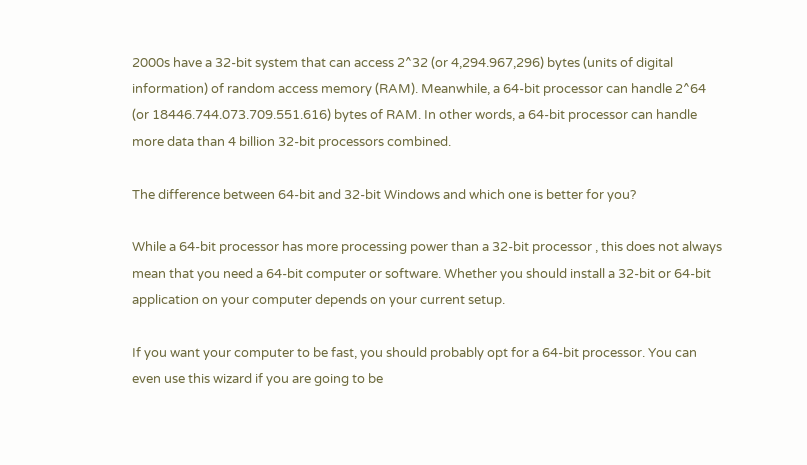2000s have a 32-bit system that can access 2^32 (or 4,294.967,296) bytes (units of digital information) of random access memory (RAM). Meanwhile, a 64-bit processor can handle 2^64 (or 18446.744.073.709.551.616) bytes of RAM. In other words, a 64-bit processor can handle more data than 4 billion 32-bit processors combined.

The difference between 64-bit and 32-bit Windows and which one is better for you?

While a 64-bit processor has more processing power than a 32-bit processor , this does not always mean that you need a 64-bit computer or software. Whether you should install a 32-bit or 64-bit application on your computer depends on your current setup.

If you want your computer to be fast, you should probably opt for a 64-bit processor. You can even use this wizard if you are going to be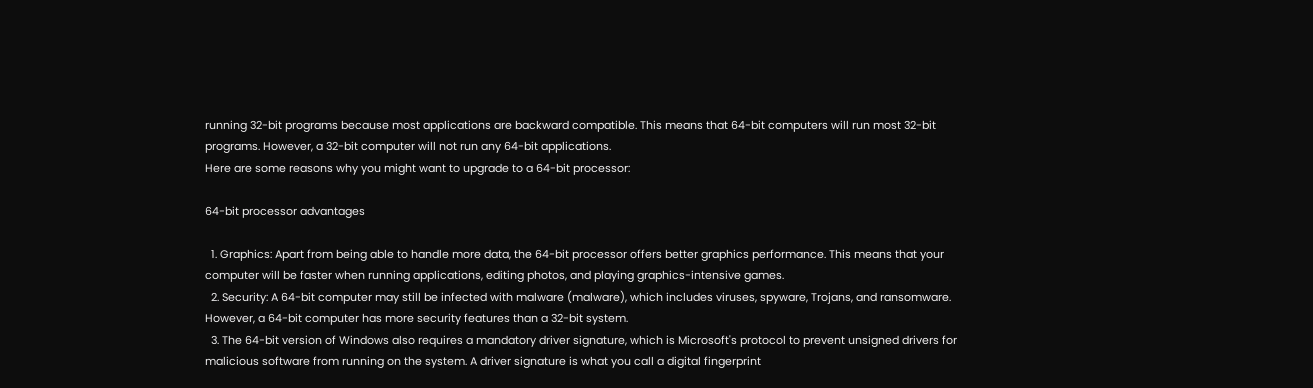running 32-bit programs because most applications are backward compatible. This means that 64-bit computers will run most 32-bit programs. However, a 32-bit computer will not run any 64-bit applications.
Here are some reasons why you might want to upgrade to a 64-bit processor:

64-bit processor advantages

  1. Graphics: Apart from being able to handle more data, the 64-bit processor offers better graphics performance. This means that your computer will be faster when running applications, editing photos, and playing graphics-intensive games.
  2. Security: A 64-bit computer may still be infected with malware (malware), which includes viruses, spyware, Trojans, and ransomware. However, a 64-bit computer has more security features than a 32-bit system.
  3. The 64-bit version of Windows also requires a mandatory driver signature, which is Microsoft's protocol to prevent unsigned drivers for malicious software from running on the system. A driver signature is what you call a digital fingerprint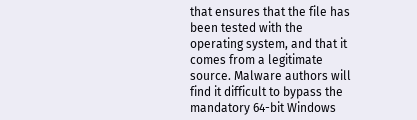that ensures that the file has been tested with the operating system, and that it comes from a legitimate source. Malware authors will find it difficult to bypass the mandatory 64-bit Windows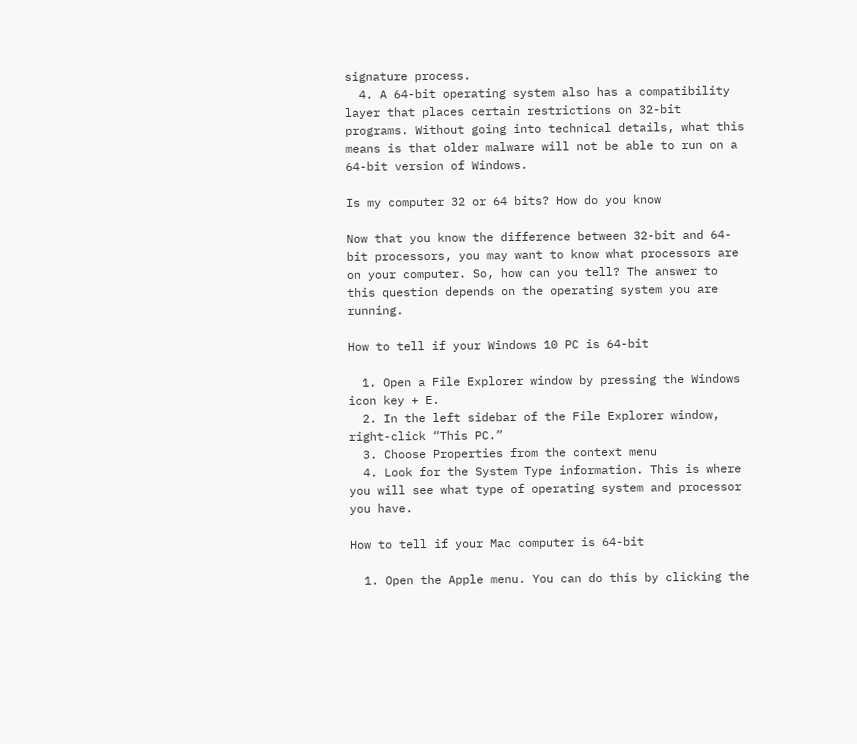signature process.
  4. A 64-bit operating system also has a compatibility layer that places certain restrictions on 32-bit programs. Without going into technical details, what this means is that older malware will not be able to run on a 64-bit version of Windows.

Is my computer 32 or 64 bits? How do you know

Now that you know the difference between 32-bit and 64-bit processors, you may want to know what processors are on your computer. So, how can you tell? The answer to this question depends on the operating system you are running.

How to tell if your Windows 10 PC is 64-bit

  1. Open a File Explorer window by pressing the Windows icon key + E.
  2. In the left sidebar of the File Explorer window, right-click “This PC.”
  3. Choose Properties from the context menu
  4. Look for the System Type information. This is where you will see what type of operating system and processor you have.

How to tell if your Mac computer is 64-bit

  1. Open the Apple menu. You can do this by clicking the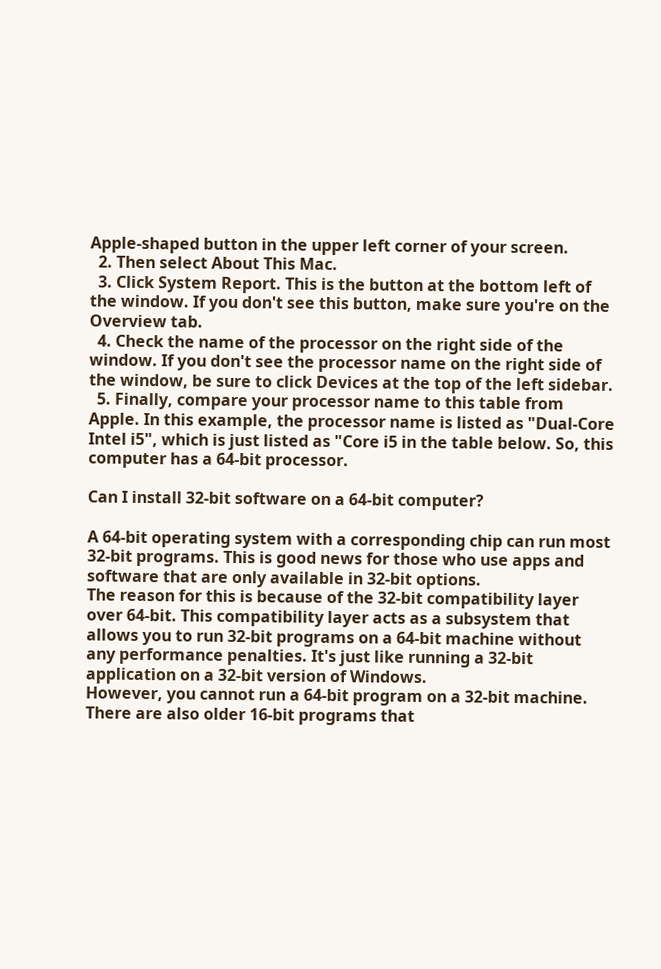Apple-shaped button in the upper left corner of your screen.
  2. Then select About This Mac.
  3. Click System Report. This is the button at the bottom left of the window. If you don't see this button, make sure you're on the Overview tab.
  4. Check the name of the processor on the right side of the window. If you don't see the processor name on the right side of the window, be sure to click Devices at the top of the left sidebar.
  5. Finally, compare your processor name to this table from Apple. In this example, the processor name is listed as "Dual-Core Intel i5", which is just listed as "Core i5 in the table below. So, this computer has a 64-bit processor.

Can I install 32-bit software on a 64-bit computer?

A 64-bit operating system with a corresponding chip can run most 32-bit programs. This is good news for those who use apps and software that are only available in 32-bit options.
The reason for this is because of the 32-bit compatibility layer over 64-bit. This compatibility layer acts as a subsystem that allows you to run 32-bit programs on a 64-bit machine without any performance penalties. It's just like running a 32-bit application on a 32-bit version of Windows.
However, you cannot run a 64-bit program on a 32-bit machine. There are also older 16-bit programs that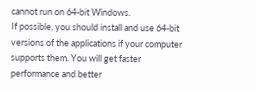cannot run on 64-bit Windows.
If possible, you should install and use 64-bit versions of the applications if your computer supports them. You will get faster performance and better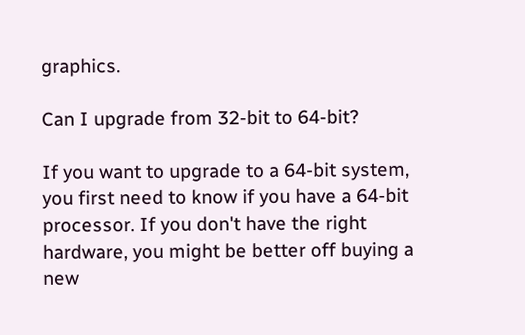graphics.

Can I upgrade from 32-bit to 64-bit?

If you want to upgrade to a 64-bit system, you first need to know if you have a 64-bit processor. If you don't have the right hardware, you might be better off buying a new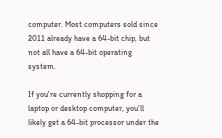computer. Most computers sold since 2011 already have a 64-bit chip, but not all have a 64-bit operating system.

If you're currently shopping for a laptop or desktop computer, you'll likely get a 64-bit processor under the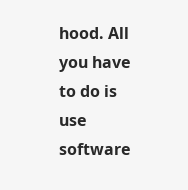hood. All you have to do is use software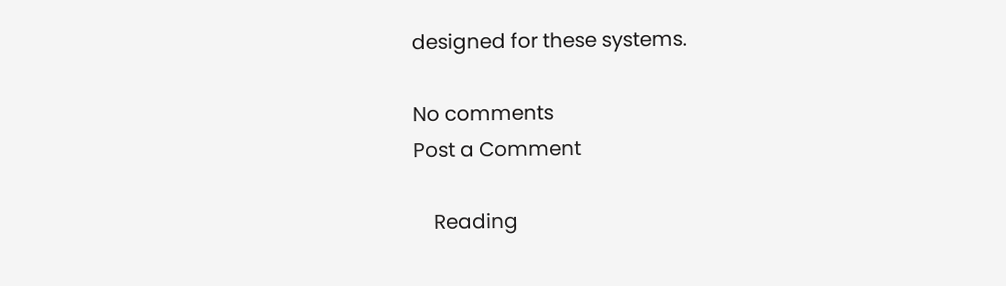designed for these systems.

No comments
Post a Comment

    Reading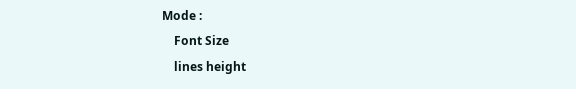Mode :
    Font Size
    lines height